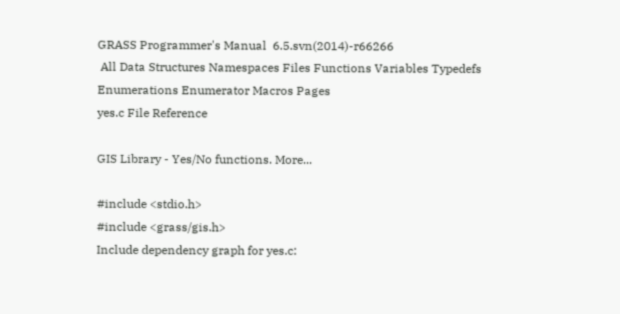GRASS Programmer's Manual  6.5.svn(2014)-r66266
 All Data Structures Namespaces Files Functions Variables Typedefs Enumerations Enumerator Macros Pages
yes.c File Reference

GIS Library - Yes/No functions. More...

#include <stdio.h>
#include <grass/gis.h>
Include dependency graph for yes.c: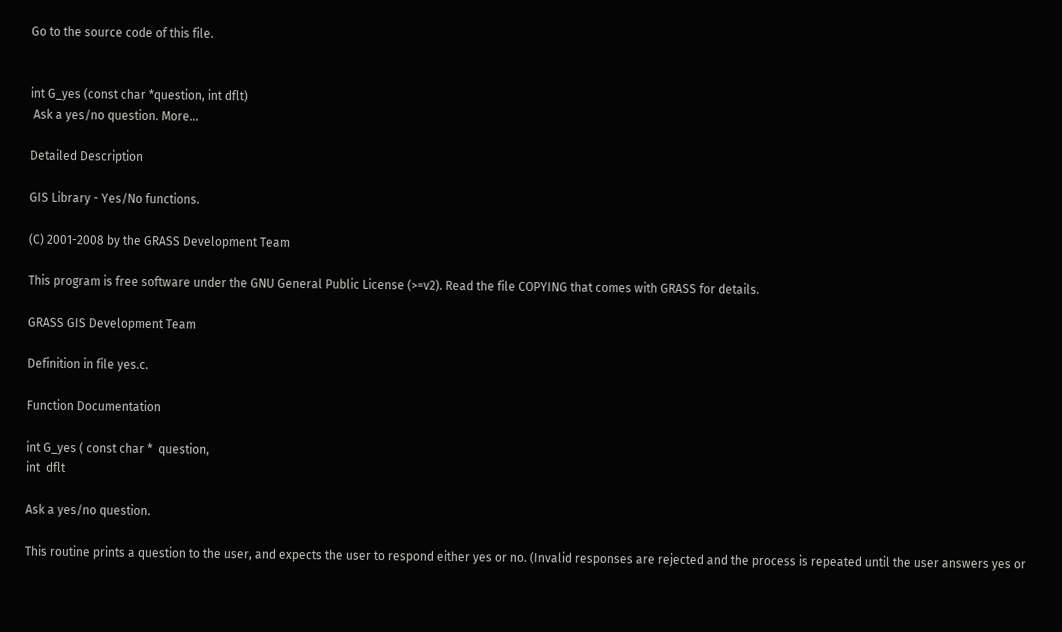Go to the source code of this file.


int G_yes (const char *question, int dflt)
 Ask a yes/no question. More...

Detailed Description

GIS Library - Yes/No functions.

(C) 2001-2008 by the GRASS Development Team

This program is free software under the GNU General Public License (>=v2). Read the file COPYING that comes with GRASS for details.

GRASS GIS Development Team

Definition in file yes.c.

Function Documentation

int G_yes ( const char *  question,
int  dflt

Ask a yes/no question.

This routine prints a question to the user, and expects the user to respond either yes or no. (Invalid responses are rejected and the process is repeated until the user answers yes or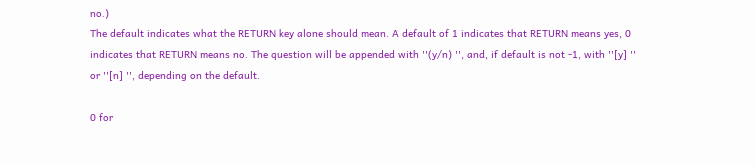no.)
The default indicates what the RETURN key alone should mean. A default of 1 indicates that RETURN means yes, 0 indicates that RETURN means no. The question will be appended with ''(y/n) '', and, if default is not -1, with ''[y] '' or ''[n] '', depending on the default.

0 for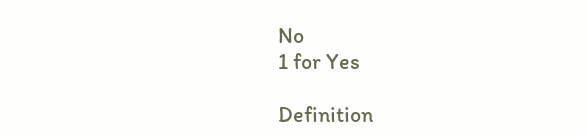No
1 for Yes

Definition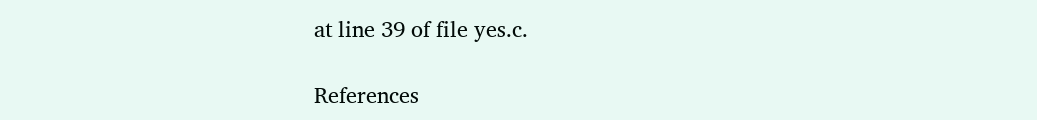at line 39 of file yes.c.

References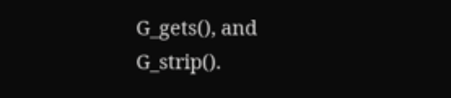G_gets(), and G_strip().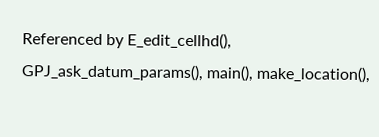Referenced by E_edit_cellhd(), GPJ_ask_datum_params(), main(), make_location(),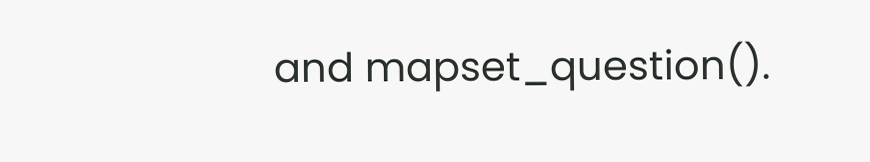and mapset_question().